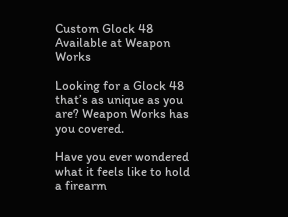Custom Glock 48 Available at Weapon Works

Looking for a Glock 48 that’s as unique as you are? Weapon Works has you covered.

Have you ever wondered what it feels like to hold a firearm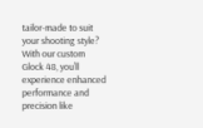tailor-made to suit your shooting style? With our custom Glock 48, you’ll experience enhanced performance and precision like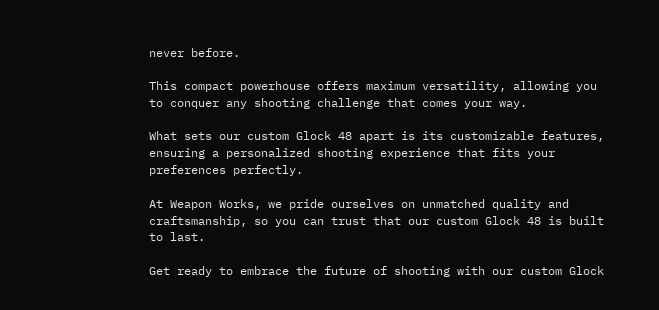never before.

This compact powerhouse offers maximum versatility, allowing you to conquer any shooting challenge that comes your way.

What sets our custom Glock 48 apart is its customizable features, ensuring a personalized shooting experience that fits your preferences perfectly.

At Weapon Works, we pride ourselves on unmatched quality and craftsmanship, so you can trust that our custom Glock 48 is built to last.

Get ready to embrace the future of shooting with our custom Glock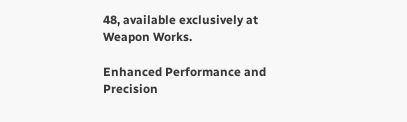48, available exclusively at Weapon Works.

Enhanced Performance and Precision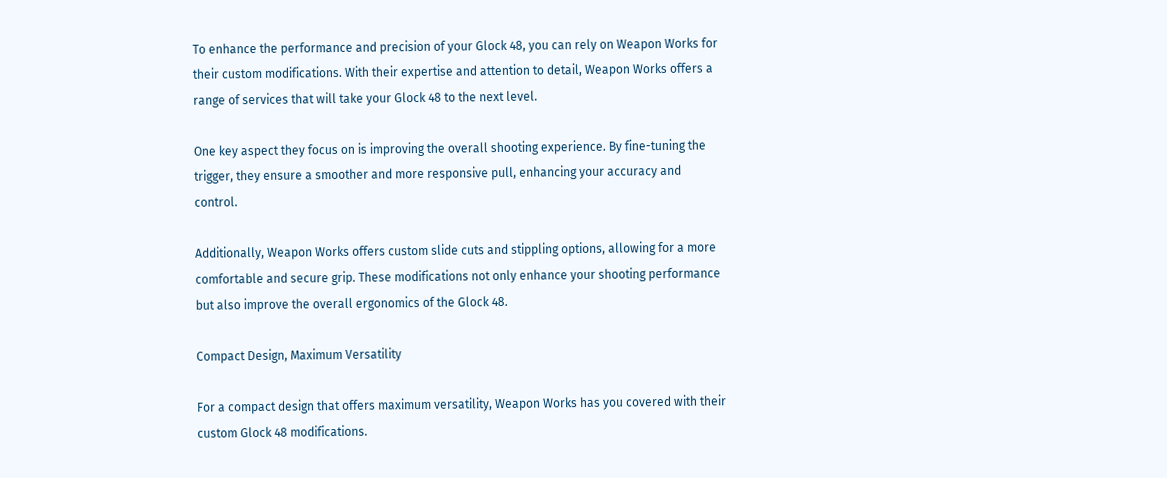To enhance the performance and precision of your Glock 48, you can rely on Weapon Works for their custom modifications. With their expertise and attention to detail, Weapon Works offers a range of services that will take your Glock 48 to the next level.

One key aspect they focus on is improving the overall shooting experience. By fine-tuning the trigger, they ensure a smoother and more responsive pull, enhancing your accuracy and control.

Additionally, Weapon Works offers custom slide cuts and stippling options, allowing for a more comfortable and secure grip. These modifications not only enhance your shooting performance but also improve the overall ergonomics of the Glock 48.

Compact Design, Maximum Versatility

For a compact design that offers maximum versatility, Weapon Works has you covered with their custom Glock 48 modifications.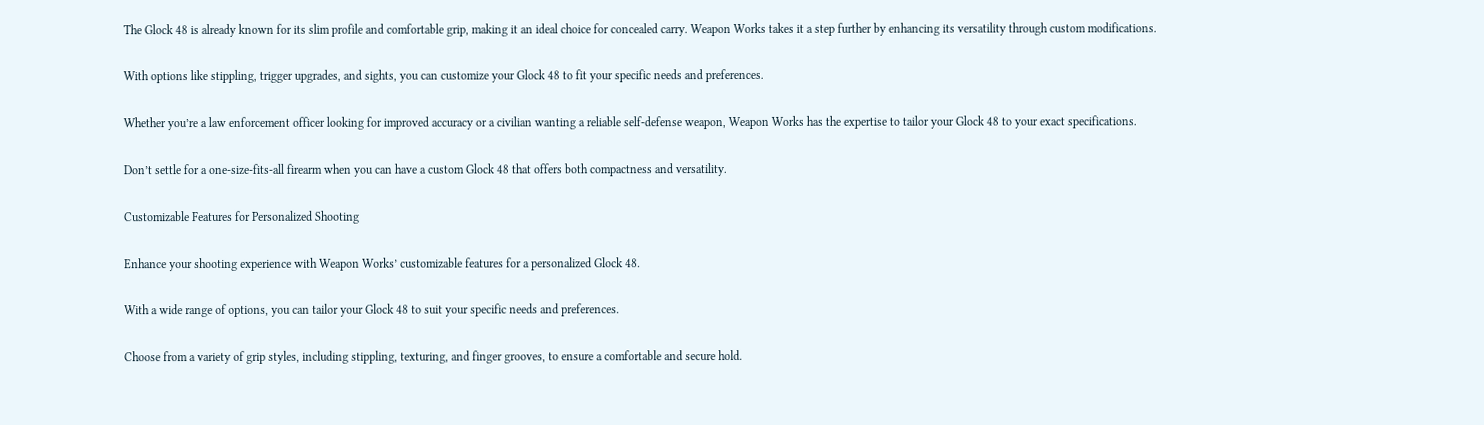The Glock 48 is already known for its slim profile and comfortable grip, making it an ideal choice for concealed carry. Weapon Works takes it a step further by enhancing its versatility through custom modifications.

With options like stippling, trigger upgrades, and sights, you can customize your Glock 48 to fit your specific needs and preferences.

Whether you’re a law enforcement officer looking for improved accuracy or a civilian wanting a reliable self-defense weapon, Weapon Works has the expertise to tailor your Glock 48 to your exact specifications.

Don’t settle for a one-size-fits-all firearm when you can have a custom Glock 48 that offers both compactness and versatility.

Customizable Features for Personalized Shooting

Enhance your shooting experience with Weapon Works’ customizable features for a personalized Glock 48.

With a wide range of options, you can tailor your Glock 48 to suit your specific needs and preferences.

Choose from a variety of grip styles, including stippling, texturing, and finger grooves, to ensure a comfortable and secure hold.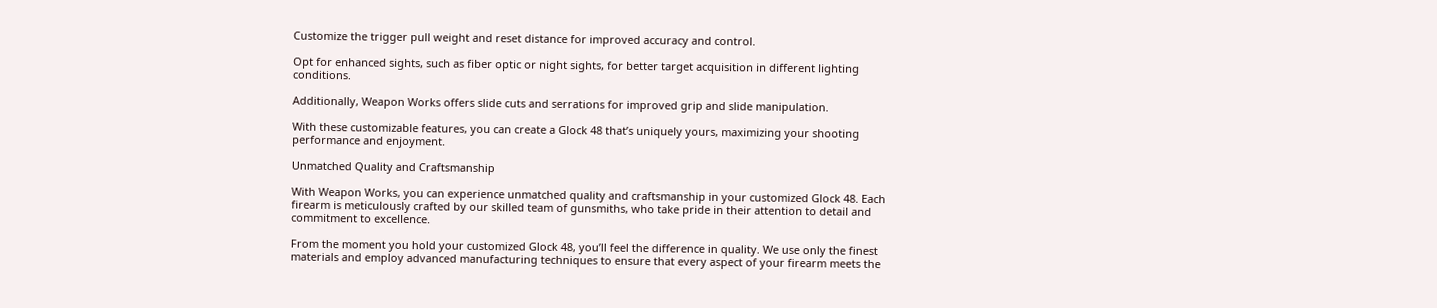Customize the trigger pull weight and reset distance for improved accuracy and control.

Opt for enhanced sights, such as fiber optic or night sights, for better target acquisition in different lighting conditions.

Additionally, Weapon Works offers slide cuts and serrations for improved grip and slide manipulation.

With these customizable features, you can create a Glock 48 that’s uniquely yours, maximizing your shooting performance and enjoyment.

Unmatched Quality and Craftsmanship

With Weapon Works, you can experience unmatched quality and craftsmanship in your customized Glock 48. Each firearm is meticulously crafted by our skilled team of gunsmiths, who take pride in their attention to detail and commitment to excellence.

From the moment you hold your customized Glock 48, you’ll feel the difference in quality. We use only the finest materials and employ advanced manufacturing techniques to ensure that every aspect of your firearm meets the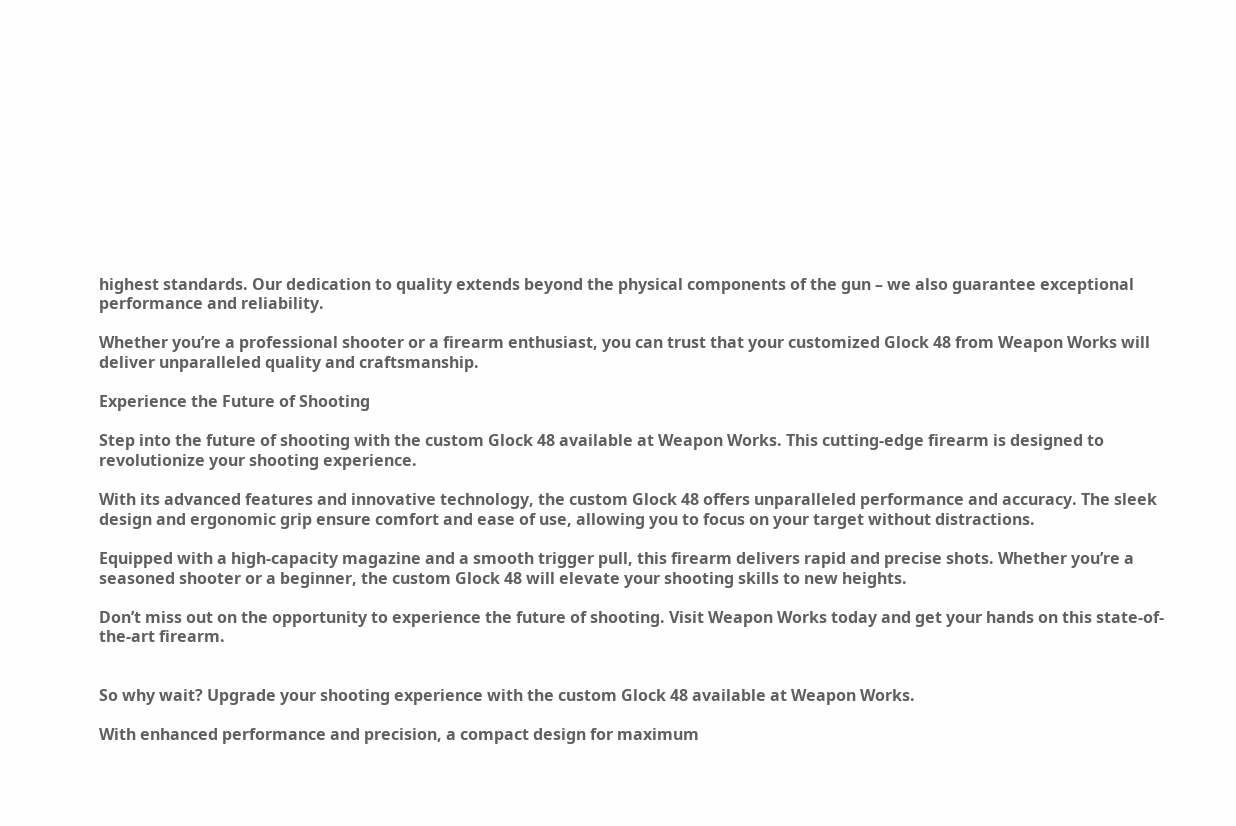highest standards. Our dedication to quality extends beyond the physical components of the gun – we also guarantee exceptional performance and reliability.

Whether you’re a professional shooter or a firearm enthusiast, you can trust that your customized Glock 48 from Weapon Works will deliver unparalleled quality and craftsmanship.

Experience the Future of Shooting

Step into the future of shooting with the custom Glock 48 available at Weapon Works. This cutting-edge firearm is designed to revolutionize your shooting experience.

With its advanced features and innovative technology, the custom Glock 48 offers unparalleled performance and accuracy. The sleek design and ergonomic grip ensure comfort and ease of use, allowing you to focus on your target without distractions.

Equipped with a high-capacity magazine and a smooth trigger pull, this firearm delivers rapid and precise shots. Whether you’re a seasoned shooter or a beginner, the custom Glock 48 will elevate your shooting skills to new heights.

Don’t miss out on the opportunity to experience the future of shooting. Visit Weapon Works today and get your hands on this state-of-the-art firearm.


So why wait? Upgrade your shooting experience with the custom Glock 48 available at Weapon Works.

With enhanced performance and precision, a compact design for maximum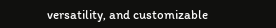versatility, and customizable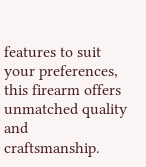features to suit your preferences, this firearm offers unmatched quality and craftsmanship.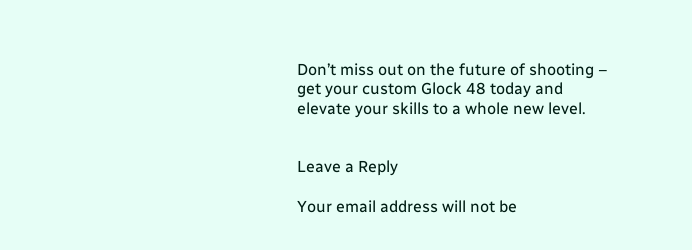Don’t miss out on the future of shooting – get your custom Glock 48 today and elevate your skills to a whole new level.


Leave a Reply

Your email address will not be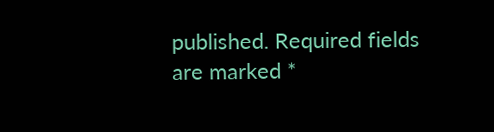published. Required fields are marked *